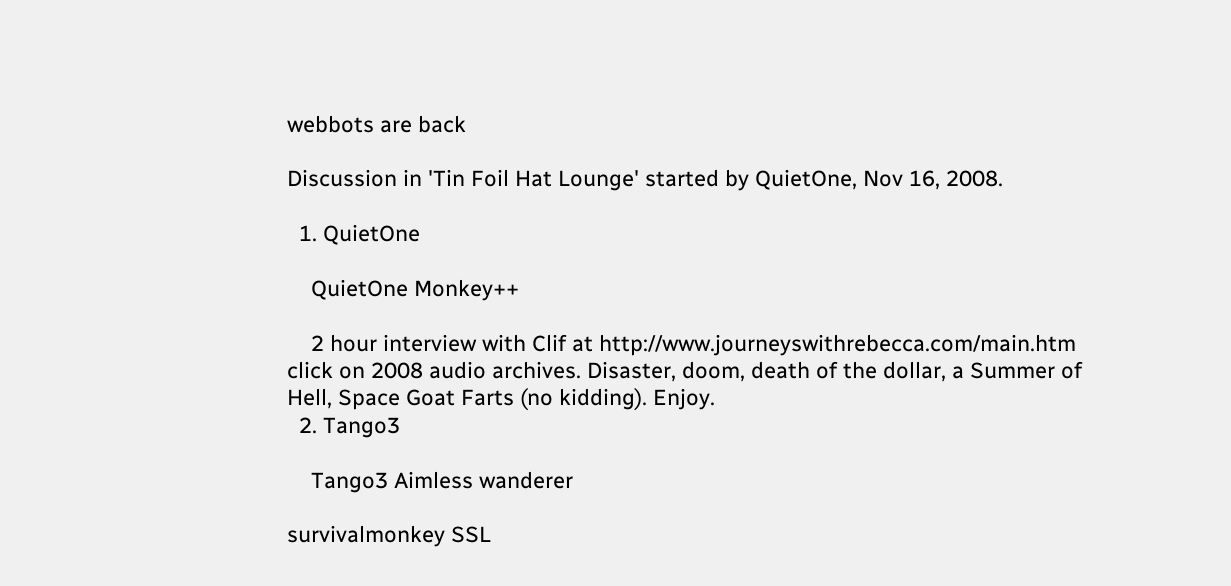webbots are back

Discussion in 'Tin Foil Hat Lounge' started by QuietOne, Nov 16, 2008.

  1. QuietOne

    QuietOne Monkey++

    2 hour interview with Clif at http://www.journeyswithrebecca.com/main.htm click on 2008 audio archives. Disaster, doom, death of the dollar, a Summer of Hell, Space Goat Farts (no kidding). Enjoy.
  2. Tango3

    Tango3 Aimless wanderer

survivalmonkey SSL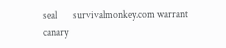seal        survivalmonkey.com warrant canary